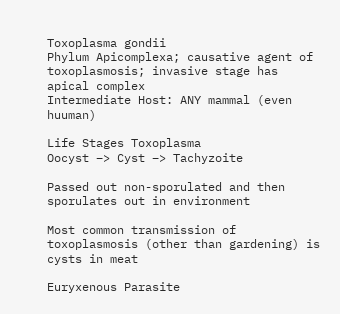Toxoplasma gondii
Phylum Apicomplexa; causative agent of toxoplasmosis; invasive stage has apical complex
Intermediate Host: ANY mammal (even huuman)

Life Stages Toxoplasma
Oocyst –> Cyst –> Tachyzoite

Passed out non-sporulated and then sporulates out in environment

Most common transmission of toxoplasmosis (other than gardening) is cysts in meat

Euryxenous Parasite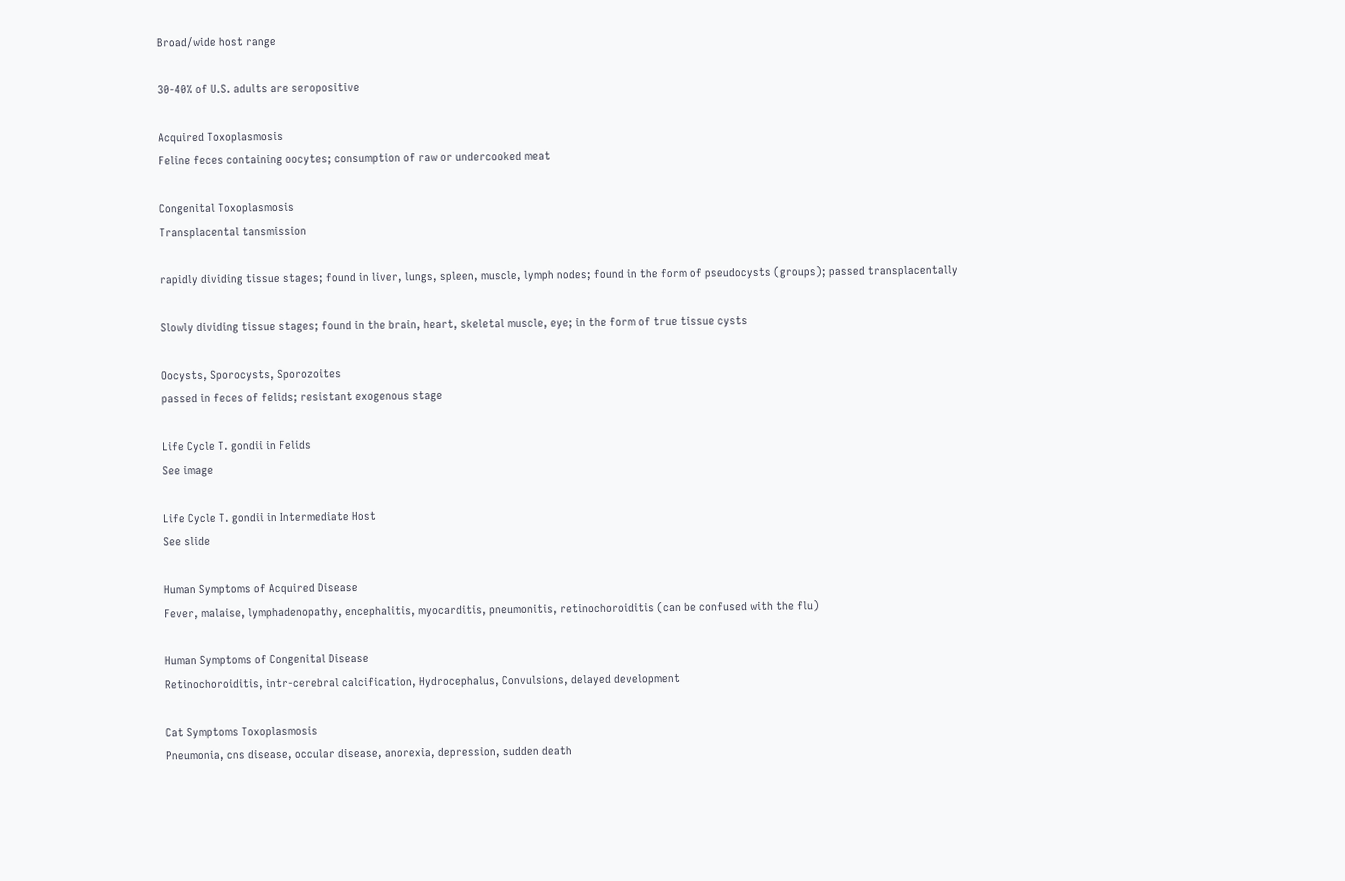Broad/wide host range

30-40% of U.S. adults are seropositive

Acquired Toxoplasmosis
Feline feces containing oocytes; consumption of raw or undercooked meat

Congenital Toxoplasmosis
Transplacental tansmission

rapidly dividing tissue stages; found in liver, lungs, spleen, muscle, lymph nodes; found in the form of pseudocysts (groups); passed transplacentally

Slowly dividing tissue stages; found in the brain, heart, skeletal muscle, eye; in the form of true tissue cysts

Oocysts, Sporocysts, Sporozoites
passed in feces of felids; resistant exogenous stage

Life Cycle T. gondii in Felids
See image

Life Cycle T. gondii in Intermediate Host
See slide

Human Symptoms of Acquired Disease
Fever, malaise, lymphadenopathy, encephalitis, myocarditis, pneumonitis, retinochoroiditis (can be confused with the flu)

Human Symptoms of Congenital Disease
Retinochoroiditis, intr-cerebral calcification, Hydrocephalus, Convulsions, delayed development

Cat Symptoms Toxoplasmosis
Pneumonia, cns disease, occular disease, anorexia, depression, sudden death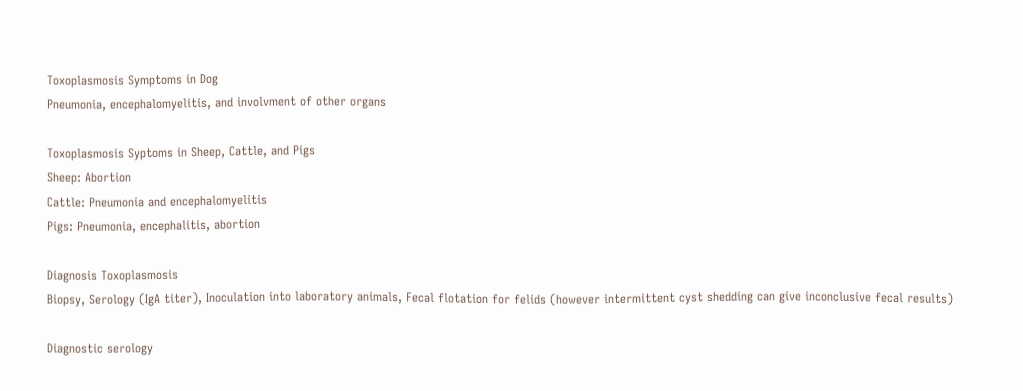Toxoplasmosis Symptoms in Dog
Pneumonia, encephalomyelitis, and involvment of other organs

Toxoplasmosis Syptoms in Sheep, Cattle, and Pigs
Sheep: Abortion
Cattle: Pneumonia and encephalomyelitis
Pigs: Pneumonia, encephalitis, abortion

Diagnosis Toxoplasmosis
Biopsy, Serology (IgA titer), Inoculation into laboratory animals, Fecal flotation for felids (however intermittent cyst shedding can give inconclusive fecal results)

Diagnostic serology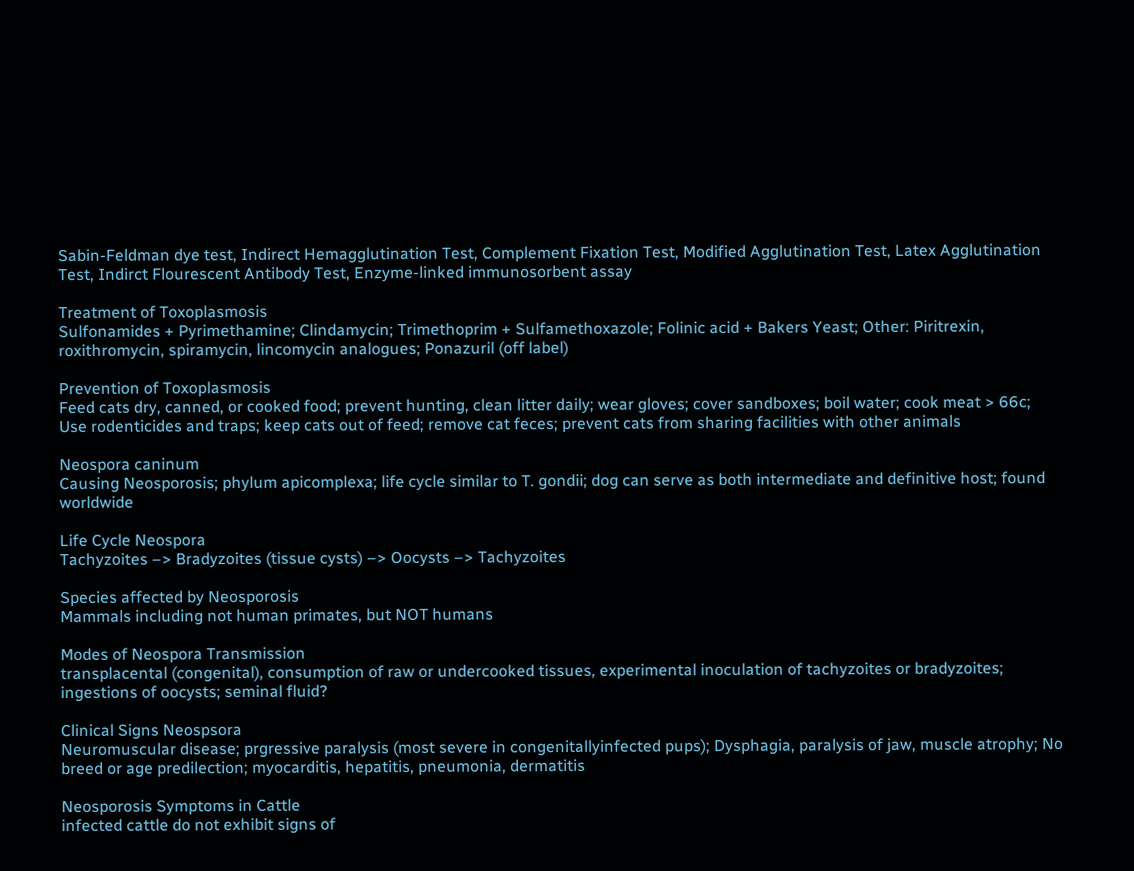Sabin-Feldman dye test, Indirect Hemagglutination Test, Complement Fixation Test, Modified Agglutination Test, Latex Agglutination Test, Indirct Flourescent Antibody Test, Enzyme-linked immunosorbent assay

Treatment of Toxoplasmosis
Sulfonamides + Pyrimethamine; Clindamycin; Trimethoprim + Sulfamethoxazole; Folinic acid + Bakers Yeast; Other: Piritrexin, roxithromycin, spiramycin, lincomycin analogues; Ponazuril (off label)

Prevention of Toxoplasmosis
Feed cats dry, canned, or cooked food; prevent hunting, clean litter daily; wear gloves; cover sandboxes; boil water; cook meat > 66c; Use rodenticides and traps; keep cats out of feed; remove cat feces; prevent cats from sharing facilities with other animals

Neospora caninum
Causing Neosporosis; phylum apicomplexa; life cycle similar to T. gondii; dog can serve as both intermediate and definitive host; found worldwide

Life Cycle Neospora
Tachyzoites –> Bradyzoites (tissue cysts) –> Oocysts –> Tachyzoites

Species affected by Neosporosis
Mammals including not human primates, but NOT humans

Modes of Neospora Transmission
transplacental (congenital), consumption of raw or undercooked tissues, experimental inoculation of tachyzoites or bradyzoites; ingestions of oocysts; seminal fluid?

Clinical Signs Neospsora
Neuromuscular disease; prgressive paralysis (most severe in congenitallyinfected pups); Dysphagia, paralysis of jaw, muscle atrophy; No breed or age predilection; myocarditis, hepatitis, pneumonia, dermatitis

Neosporosis Symptoms in Cattle
infected cattle do not exhibit signs of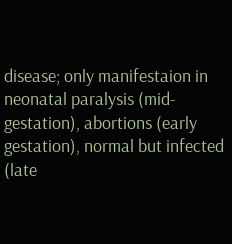disease; only manifestaion in neonatal paralysis (mid-gestation), abortions (early gestation), normal but infected (late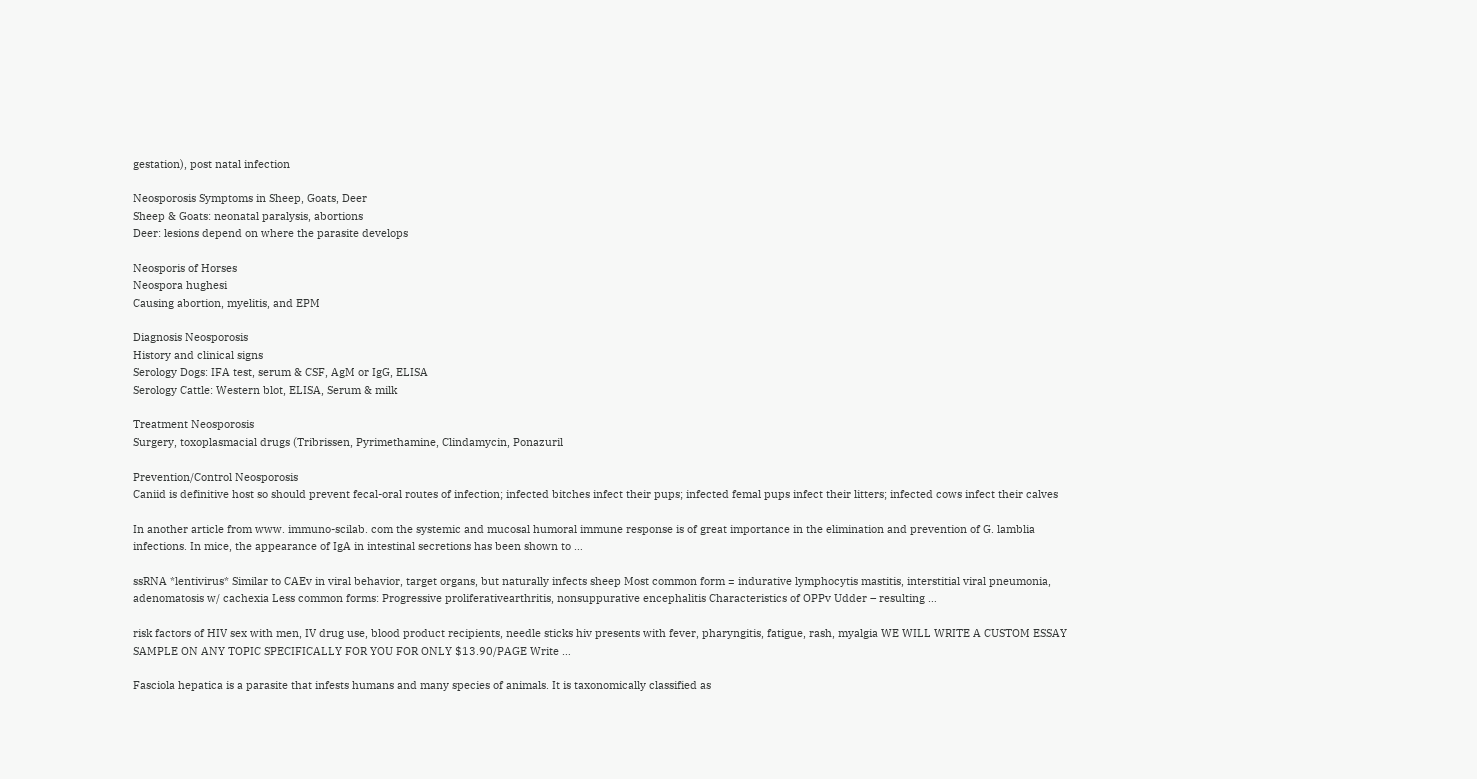gestation), post natal infection

Neosporosis Symptoms in Sheep, Goats, Deer
Sheep & Goats: neonatal paralysis, abortions
Deer: lesions depend on where the parasite develops

Neosporis of Horses
Neospora hughesi
Causing abortion, myelitis, and EPM

Diagnosis Neosporosis
History and clinical signs
Serology Dogs: IFA test, serum & CSF, AgM or IgG, ELISA
Serology Cattle: Western blot, ELISA, Serum & milk

Treatment Neosporosis
Surgery, toxoplasmacial drugs (Tribrissen, Pyrimethamine, Clindamycin, Ponazuril

Prevention/Control Neosporosis
Caniid is definitive host so should prevent fecal-oral routes of infection; infected bitches infect their pups; infected femal pups infect their litters; infected cows infect their calves

In another article from www. immuno-scilab. com the systemic and mucosal humoral immune response is of great importance in the elimination and prevention of G. lamblia infections. In mice, the appearance of IgA in intestinal secretions has been shown to …

ssRNA *lentivirus* Similar to CAEv in viral behavior, target organs, but naturally infects sheep Most common form = indurative lymphocytis mastitis, interstitial viral pneumonia, adenomatosis w/ cachexia Less common forms: Progressive proliferativearthritis, nonsuppurative encephalitis Characteristics of OPPv Udder – resulting …

risk factors of HIV sex with men, IV drug use, blood product recipients, needle sticks hiv presents with fever, pharyngitis, fatigue, rash, myalgia WE WILL WRITE A CUSTOM ESSAY SAMPLE ON ANY TOPIC SPECIFICALLY FOR YOU FOR ONLY $13.90/PAGE Write …

Fasciola hepatica is a parasite that infests humans and many species of animals. It is taxonomically classified as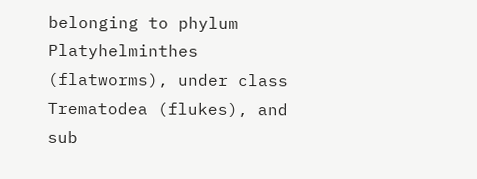belonging to phylum Platyhelminthes (flatworms), under class Trematodea (flukes), and sub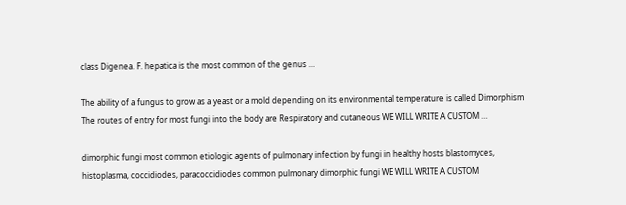class Digenea. F. hepatica is the most common of the genus …

The ability of a fungus to grow as a yeast or a mold depending on its environmental temperature is called Dimorphism The routes of entry for most fungi into the body are Respiratory and cutaneous WE WILL WRITE A CUSTOM …

dimorphic fungi most common etiologic agents of pulmonary infection by fungi in healthy hosts blastomyces, histoplasma, coccidiodes, paracoccidiodes common pulmonary dimorphic fungi WE WILL WRITE A CUSTOM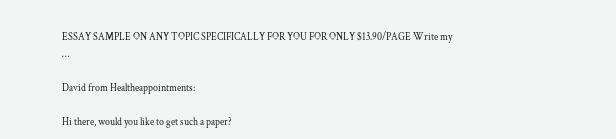ESSAY SAMPLE ON ANY TOPIC SPECIFICALLY FOR YOU FOR ONLY $13.90/PAGE Write my …

David from Healtheappointments:

Hi there, would you like to get such a paper?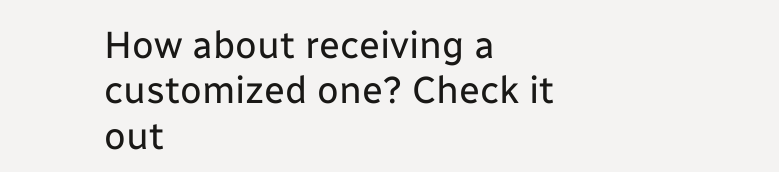How about receiving a customized one? Check it out